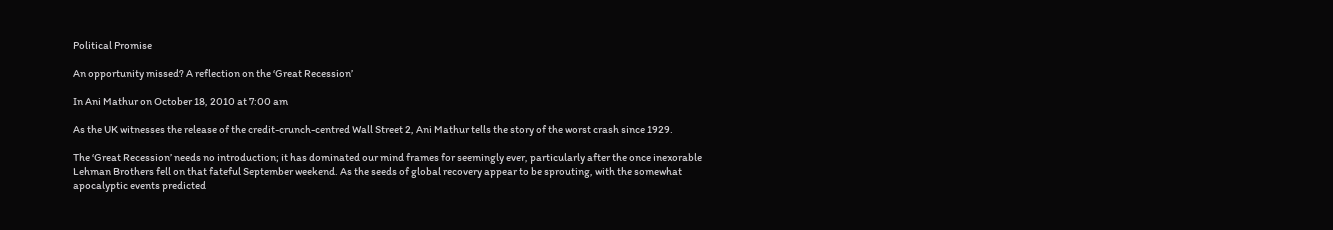Political Promise

An opportunity missed? A reflection on the ‘Great Recession’

In Ani Mathur on October 18, 2010 at 7:00 am

As the UK witnesses the release of the credit-crunch-centred Wall Street 2, Ani Mathur tells the story of the worst crash since 1929.

The ‘Great Recession’ needs no introduction; it has dominated our mind frames for seemingly ever, particularly after the once inexorable Lehman Brothers fell on that fateful September weekend. As the seeds of global recovery appear to be sprouting, with the somewhat apocalyptic events predicted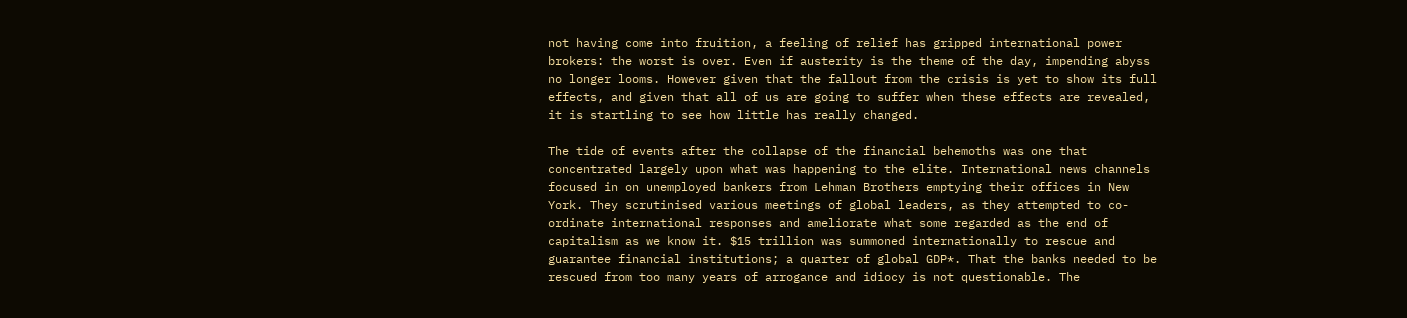not having come into fruition, a feeling of relief has gripped international power brokers: the worst is over. Even if austerity is the theme of the day, impending abyss no longer looms. However given that the fallout from the crisis is yet to show its full effects, and given that all of us are going to suffer when these effects are revealed, it is startling to see how little has really changed.

The tide of events after the collapse of the financial behemoths was one that concentrated largely upon what was happening to the elite. International news channels focused in on unemployed bankers from Lehman Brothers emptying their offices in New York. They scrutinised various meetings of global leaders, as they attempted to co-ordinate international responses and ameliorate what some regarded as the end of capitalism as we know it. $15 trillion was summoned internationally to rescue and guarantee financial institutions; a quarter of global GDP*. That the banks needed to be rescued from too many years of arrogance and idiocy is not questionable. The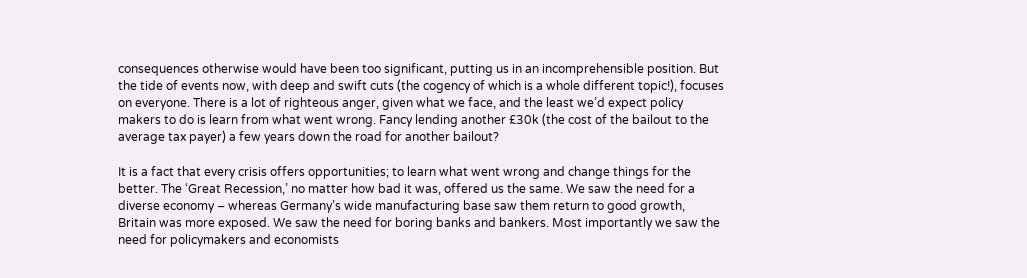consequences otherwise would have been too significant, putting us in an incomprehensible position. But the tide of events now, with deep and swift cuts (the cogency of which is a whole different topic!), focuses on everyone. There is a lot of righteous anger, given what we face, and the least we’d expect policy makers to do is learn from what went wrong. Fancy lending another £30k (the cost of the bailout to the average tax payer) a few years down the road for another bailout?

It is a fact that every crisis offers opportunities; to learn what went wrong and change things for the better. The ‘Great Recession,’ no matter how bad it was, offered us the same. We saw the need for a diverse economy – whereas Germany’s wide manufacturing base saw them return to good growth, Britain was more exposed. We saw the need for boring banks and bankers. Most importantly we saw the need for policymakers and economists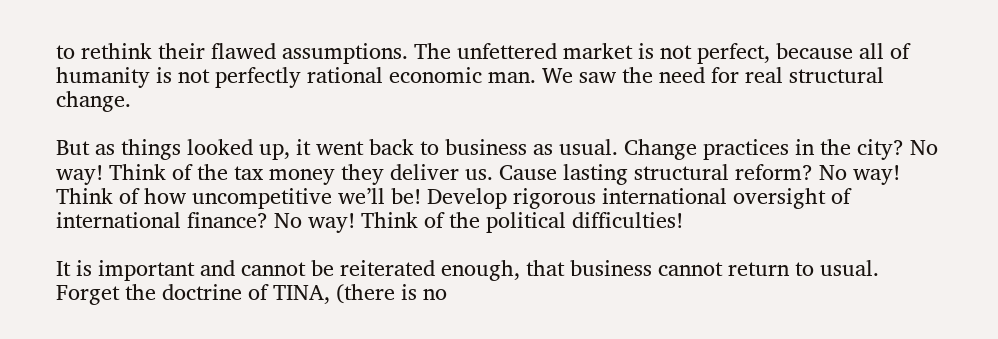to rethink their flawed assumptions. The unfettered market is not perfect, because all of humanity is not perfectly rational economic man. We saw the need for real structural change.

But as things looked up, it went back to business as usual. Change practices in the city? No way! Think of the tax money they deliver us. Cause lasting structural reform? No way! Think of how uncompetitive we’ll be! Develop rigorous international oversight of international finance? No way! Think of the political difficulties!

It is important and cannot be reiterated enough, that business cannot return to usual. Forget the doctrine of TINA, (there is no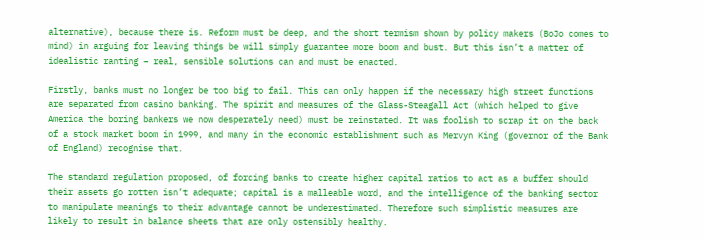alternative), because there is. Reform must be deep, and the short termism shown by policy makers (BoJo comes to mind) in arguing for leaving things be will simply guarantee more boom and bust. But this isn’t a matter of idealistic ranting – real, sensible solutions can and must be enacted.

Firstly, banks must no longer be too big to fail. This can only happen if the necessary high street functions are separated from casino banking. The spirit and measures of the Glass-Steagall Act (which helped to give America the boring bankers we now desperately need) must be reinstated. It was foolish to scrap it on the back of a stock market boom in 1999, and many in the economic establishment such as Mervyn King (governor of the Bank of England) recognise that.

The standard regulation proposed, of forcing banks to create higher capital ratios to act as a buffer should their assets go rotten isn’t adequate; capital is a malleable word, and the intelligence of the banking sector to manipulate meanings to their advantage cannot be underestimated. Therefore such simplistic measures are likely to result in balance sheets that are only ostensibly healthy.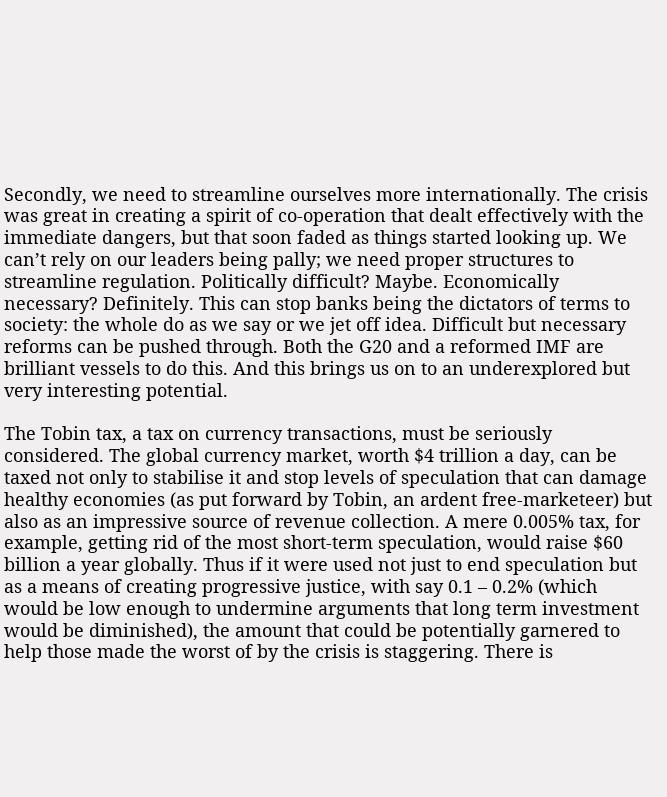Secondly, we need to streamline ourselves more internationally. The crisis was great in creating a spirit of co-operation that dealt effectively with the immediate dangers, but that soon faded as things started looking up. We can’t rely on our leaders being pally; we need proper structures to streamline regulation. Politically difficult? Maybe. Economically necessary? Definitely. This can stop banks being the dictators of terms to society: the whole do as we say or we jet off idea. Difficult but necessary reforms can be pushed through. Both the G20 and a reformed IMF are brilliant vessels to do this. And this brings us on to an underexplored but very interesting potential.

The Tobin tax, a tax on currency transactions, must be seriously considered. The global currency market, worth $4 trillion a day, can be taxed not only to stabilise it and stop levels of speculation that can damage healthy economies (as put forward by Tobin, an ardent free-marketeer) but also as an impressive source of revenue collection. A mere 0.005% tax, for example, getting rid of the most short-term speculation, would raise $60 billion a year globally. Thus if it were used not just to end speculation but as a means of creating progressive justice, with say 0.1 – 0.2% (which would be low enough to undermine arguments that long term investment would be diminished), the amount that could be potentially garnered to help those made the worst of by the crisis is staggering. There is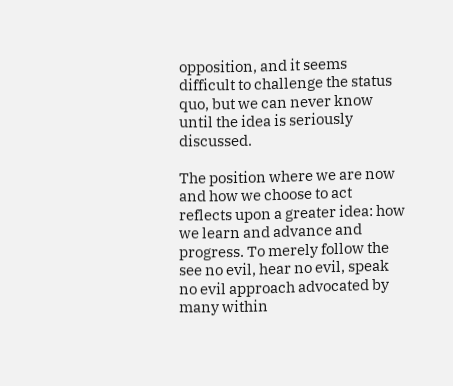opposition, and it seems difficult to challenge the status quo, but we can never know until the idea is seriously discussed.

The position where we are now and how we choose to act reflects upon a greater idea: how we learn and advance and progress. To merely follow the see no evil, hear no evil, speak no evil approach advocated by many within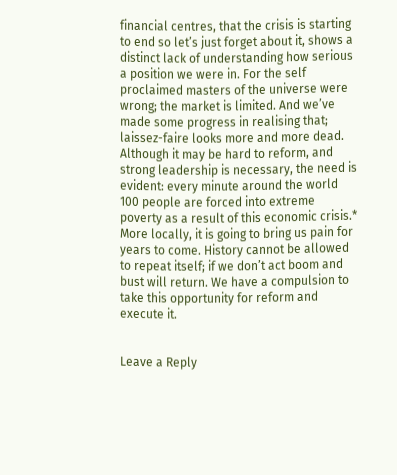financial centres, that the crisis is starting to end so let’s just forget about it, shows a distinct lack of understanding how serious a position we were in. For the self proclaimed masters of the universe were wrong; the market is limited. And we’ve made some progress in realising that; laissez-faire looks more and more dead. Although it may be hard to reform, and strong leadership is necessary, the need is evident: every minute around the world 100 people are forced into extreme poverty as a result of this economic crisis.* More locally, it is going to bring us pain for years to come. History cannot be allowed to repeat itself; if we don’t act boom and bust will return. We have a compulsion to take this opportunity for reform and execute it.


Leave a Reply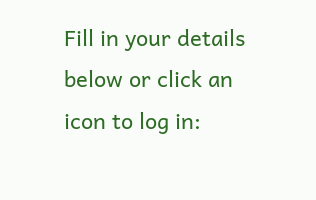Fill in your details below or click an icon to log in: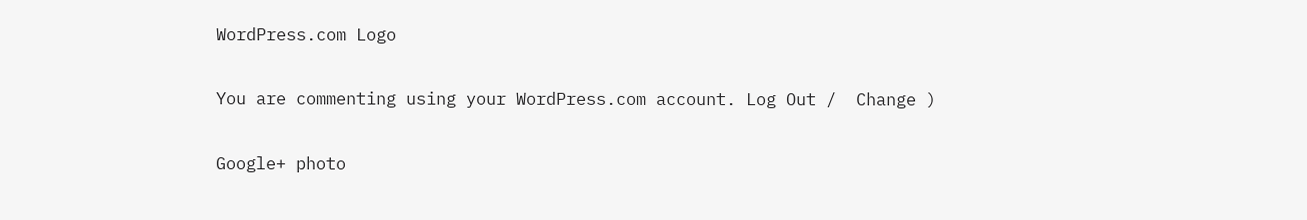WordPress.com Logo

You are commenting using your WordPress.com account. Log Out /  Change )

Google+ photo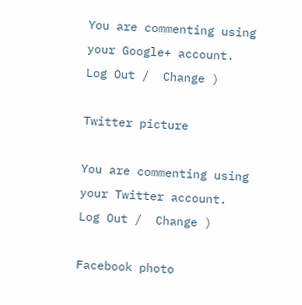You are commenting using your Google+ account. Log Out /  Change )

Twitter picture

You are commenting using your Twitter account. Log Out /  Change )

Facebook photo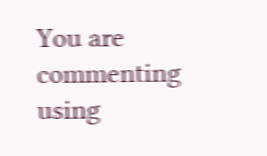You are commenting using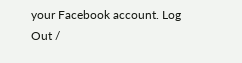your Facebook account. Log Out /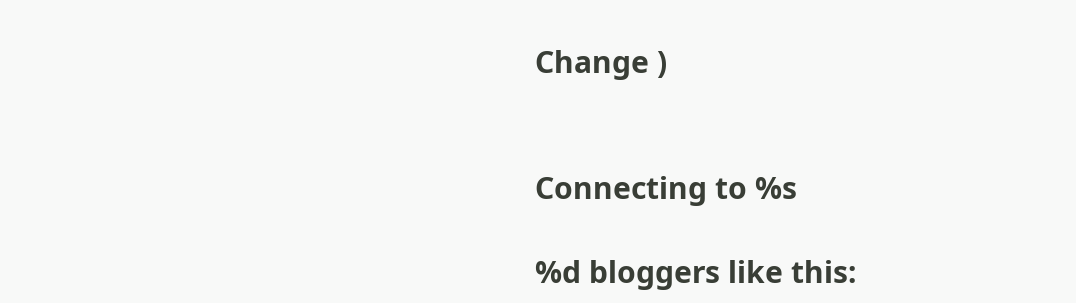Change )


Connecting to %s

%d bloggers like this: